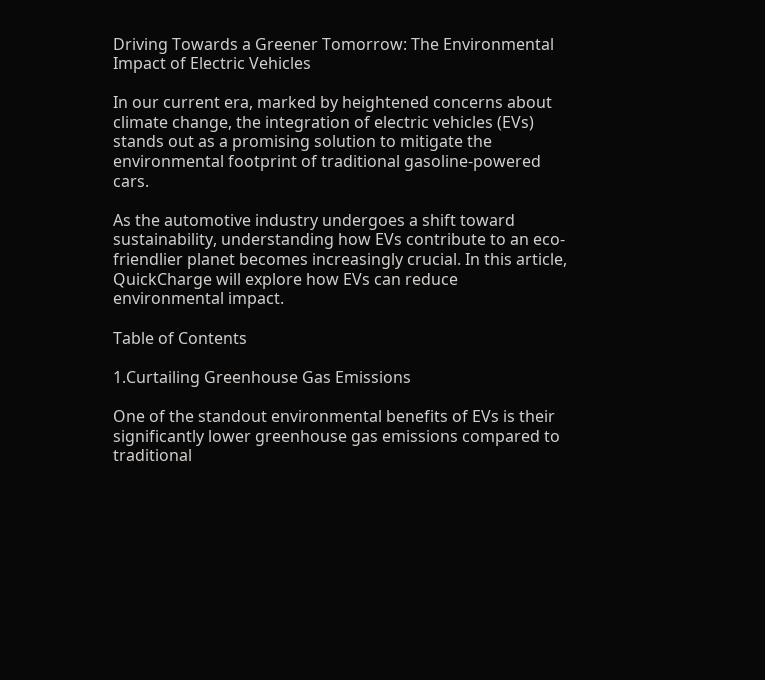Driving Towards a Greener Tomorrow: The Environmental Impact of Electric Vehicles

In our current era, marked by heightened concerns about climate change, the integration of electric vehicles (EVs) stands out as a promising solution to mitigate the environmental footprint of traditional gasoline-powered cars.

As the automotive industry undergoes a shift toward sustainability, understanding how EVs contribute to an eco-friendlier planet becomes increasingly crucial. In this article, QuickCharge will explore how EVs can reduce environmental impact.

Table of Contents

1.Curtailing Greenhouse Gas Emissions

One of the standout environmental benefits of EVs is their significantly lower greenhouse gas emissions compared to traditional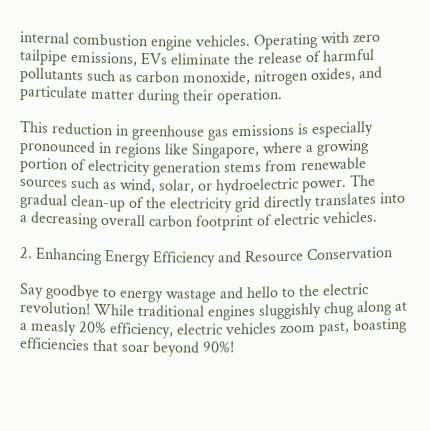internal combustion engine vehicles. Operating with zero tailpipe emissions, EVs eliminate the release of harmful pollutants such as carbon monoxide, nitrogen oxides, and particulate matter during their operation.

This reduction in greenhouse gas emissions is especially pronounced in regions like Singapore, where a growing portion of electricity generation stems from renewable sources such as wind, solar, or hydroelectric power. The gradual clean-up of the electricity grid directly translates into a decreasing overall carbon footprint of electric vehicles.

2. Enhancing Energy Efficiency and Resource Conservation

Say goodbye to energy wastage and hello to the electric revolution! While traditional engines sluggishly chug along at a measly 20% efficiency, electric vehicles zoom past, boasting efficiencies that soar beyond 90%!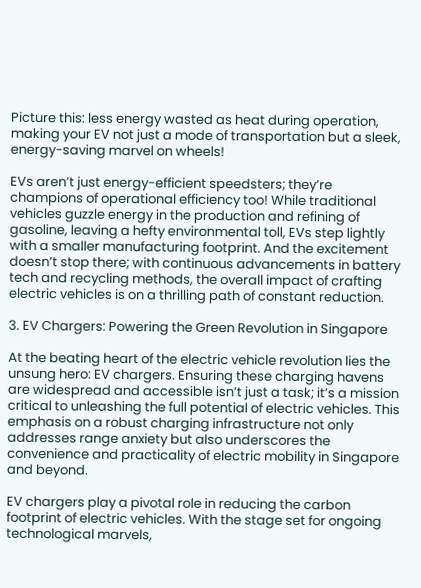Picture this: less energy wasted as heat during operation, making your EV not just a mode of transportation but a sleek, energy-saving marvel on wheels!

EVs aren’t just energy-efficient speedsters; they’re champions of operational efficiency too! While traditional vehicles guzzle energy in the production and refining of gasoline, leaving a hefty environmental toll, EVs step lightly with a smaller manufacturing footprint. And the excitement doesn’t stop there; with continuous advancements in battery tech and recycling methods, the overall impact of crafting electric vehicles is on a thrilling path of constant reduction.

3. EV Chargers: Powering the Green Revolution in Singapore

At the beating heart of the electric vehicle revolution lies the unsung hero: EV chargers. Ensuring these charging havens are widespread and accessible isn’t just a task; it’s a mission critical to unleashing the full potential of electric vehicles. This emphasis on a robust charging infrastructure not only addresses range anxiety but also underscores the convenience and practicality of electric mobility in Singapore and beyond.

EV chargers play a pivotal role in reducing the carbon footprint of electric vehicles. With the stage set for ongoing technological marvels,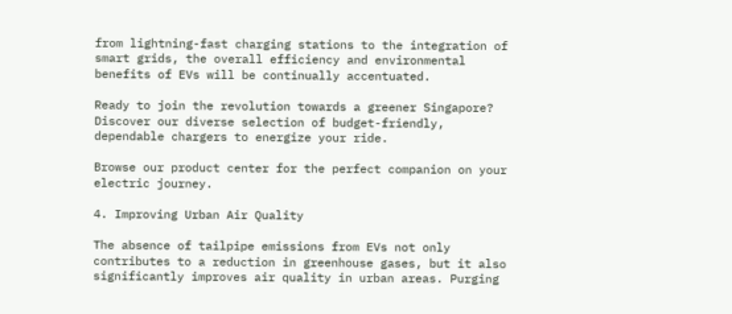from lightning-fast charging stations to the integration of smart grids, the overall efficiency and environmental benefits of EVs will be continually accentuated.

Ready to join the revolution towards a greener Singapore? Discover our diverse selection of budget-friendly, dependable chargers to energize your ride.

Browse our product center for the perfect companion on your electric journey.

4. Improving Urban Air Quality

The absence of tailpipe emissions from EVs not only contributes to a reduction in greenhouse gases, but it also significantly improves air quality in urban areas. Purging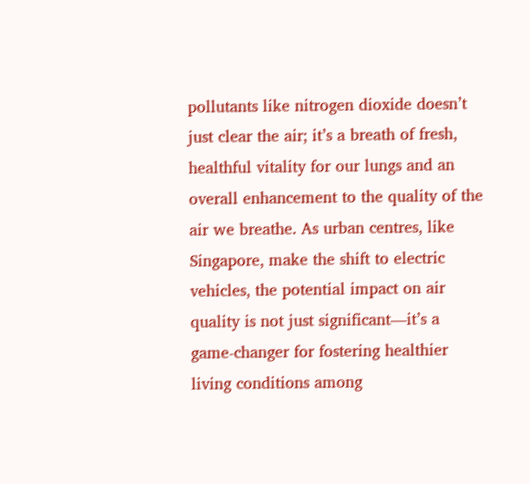pollutants like nitrogen dioxide doesn’t just clear the air; it’s a breath of fresh, healthful vitality for our lungs and an overall enhancement to the quality of the air we breathe. As urban centres, like Singapore, make the shift to electric vehicles, the potential impact on air quality is not just significant—it’s a game-changer for fostering healthier living conditions among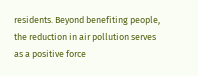residents. Beyond benefiting people, the reduction in air pollution serves as a positive force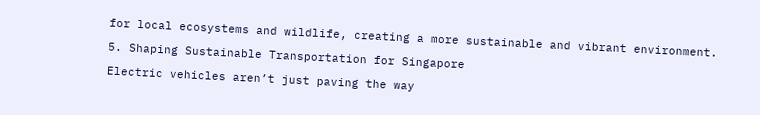for local ecosystems and wildlife, creating a more sustainable and vibrant environment.

5. Shaping Sustainable Transportation for Singapore

Electric vehicles aren’t just paving the way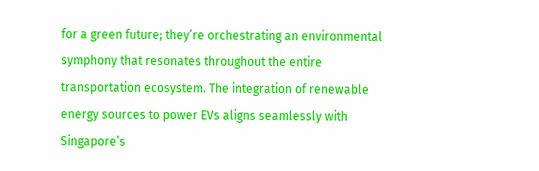for a green future; they’re orchestrating an environmental symphony that resonates throughout the entire transportation ecosystem. The integration of renewable energy sources to power EVs aligns seamlessly with Singapore’s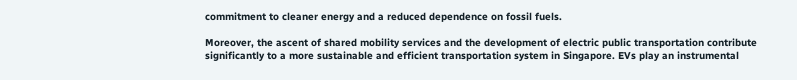commitment to cleaner energy and a reduced dependence on fossil fuels.

Moreover, the ascent of shared mobility services and the development of electric public transportation contribute significantly to a more sustainable and efficient transportation system in Singapore. EVs play an instrumental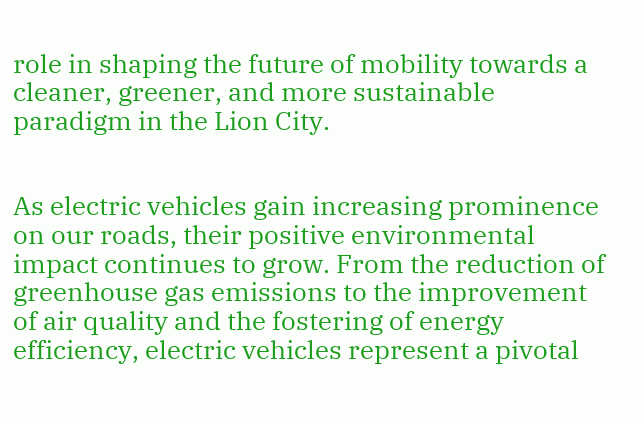role in shaping the future of mobility towards a cleaner, greener, and more sustainable paradigm in the Lion City.


As electric vehicles gain increasing prominence on our roads, their positive environmental impact continues to grow. From the reduction of greenhouse gas emissions to the improvement of air quality and the fostering of energy efficiency, electric vehicles represent a pivotal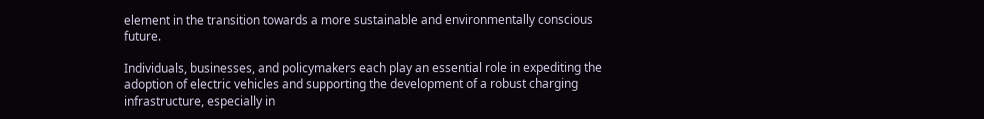element in the transition towards a more sustainable and environmentally conscious future.

Individuals, businesses, and policymakers each play an essential role in expediting the adoption of electric vehicles and supporting the development of a robust charging infrastructure, especially in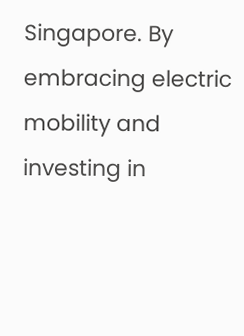Singapore. By embracing electric mobility and investing in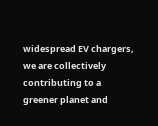widespread EV chargers, we are collectively contributing to a greener planet and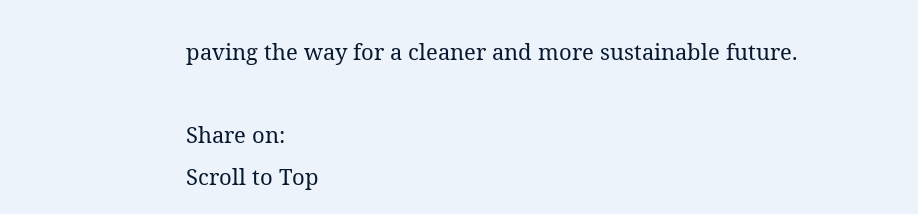paving the way for a cleaner and more sustainable future.

Share on:
Scroll to Top